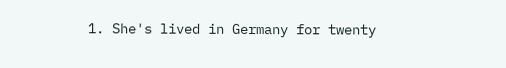1. She's lived in Germany for twenty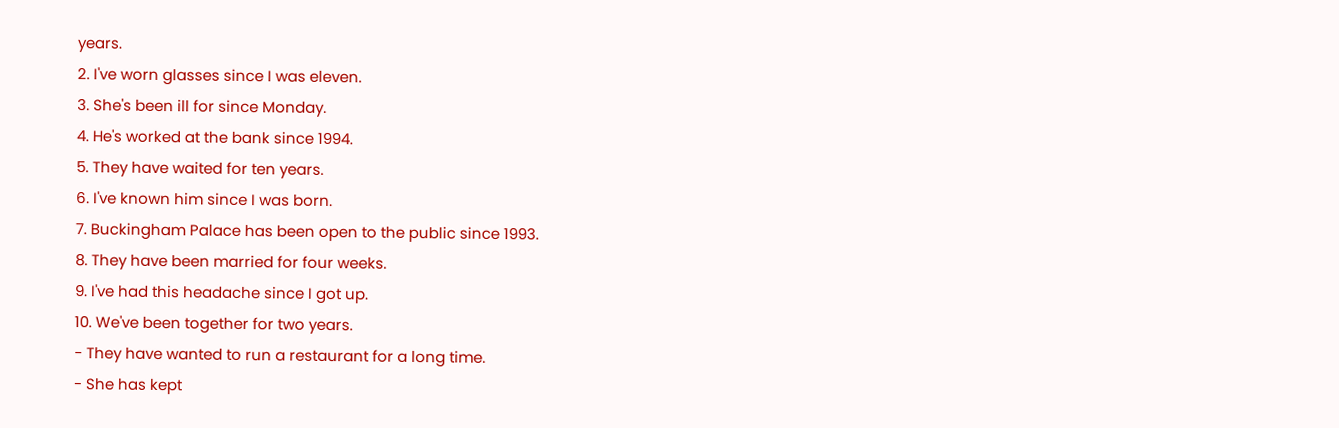years.
2. I've worn glasses since I was eleven.
3. She's been ill for since Monday.
4. He's worked at the bank since 1994.
5. They have waited for ten years.
6. I've known him since I was born.
7. Buckingham Palace has been open to the public since 1993.
8. They have been married for four weeks.
9. I've had this headache since I got up.
10. We've been together for two years.
- They have wanted to run a restaurant for a long time.
- She has kept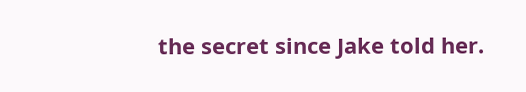the secret since Jake told her.